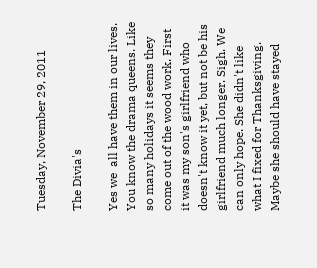Tuesday, November 29, 2011

The Divia's

Yes we  all have them in our lives. You know the drama queens. Like so many holidays it seems they come out of the wood work. First it was my son's girlfriend who doesn't know it yet, but not be his girlfriend much longer. Sigh. We  can only hope. She didn't like what I fixed for Thanksgiving. Maybe she should have stayed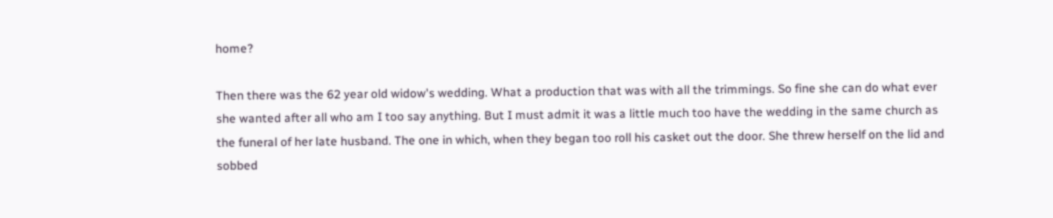home?

Then there was the 62 year old widow's wedding. What a production that was with all the trimmings. So fine she can do what ever she wanted after all who am I too say anything. But I must admit it was a little much too have the wedding in the same church as the funeral of her late husband. The one in which, when they began too roll his casket out the door. She threw herself on the lid and sobbed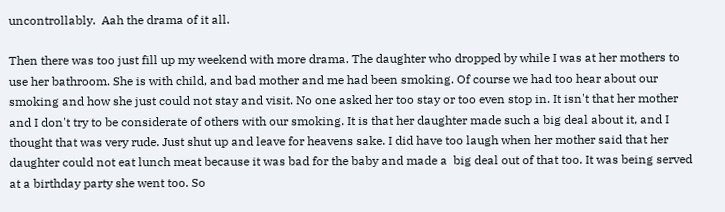uncontrollably.  Aah the drama of it all.

Then there was too just fill up my weekend with more drama. The daughter who dropped by while I was at her mothers to use her bathroom. She is with child, and bad mother and me had been smoking. Of course we had too hear about our smoking and how she just could not stay and visit. No one asked her too stay or too even stop in. It isn't that her mother and I don't try to be considerate of others with our smoking. It is that her daughter made such a big deal about it, and I thought that was very rude. Just shut up and leave for heavens sake. I did have too laugh when her mother said that her daughter could not eat lunch meat because it was bad for the baby and made a  big deal out of that too. It was being served at a birthday party she went too. So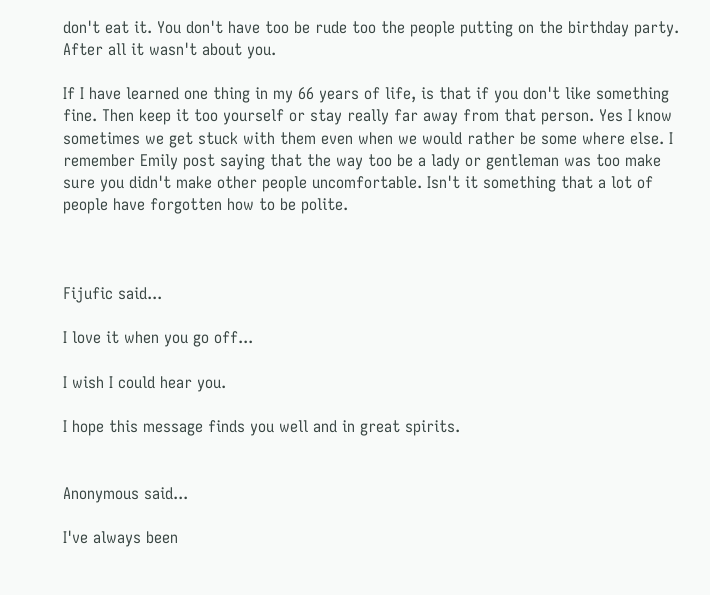don't eat it. You don't have too be rude too the people putting on the birthday party. After all it wasn't about you.

If I have learned one thing in my 66 years of life, is that if you don't like something fine. Then keep it too yourself or stay really far away from that person. Yes I know sometimes we get stuck with them even when we would rather be some where else. I remember Emily post saying that the way too be a lady or gentleman was too make sure you didn't make other people uncomfortable. Isn't it something that a lot of people have forgotten how to be polite.



Fijufic said...

I love it when you go off...

I wish I could hear you.

I hope this message finds you well and in great spirits.


Anonymous said...

I've always been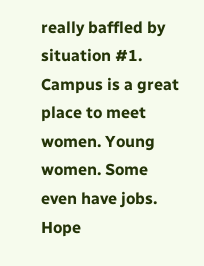really baffled by situation #1. Campus is a great place to meet women. Young women. Some even have jobs. Hope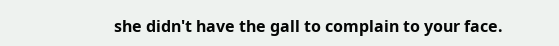she didn't have the gall to complain to your face.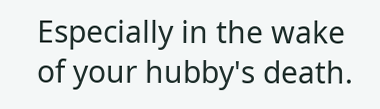Especially in the wake of your hubby's death.